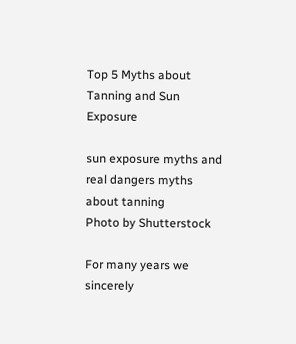Top 5 Myths about Tanning and Sun Exposure

sun exposure myths and real dangers myths about tanning
Photo by Shutterstock

For many years we sincerely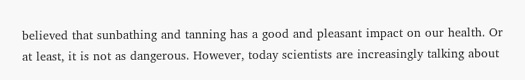believed that sunbathing and tanning has a good and pleasant impact on our health. Or at least, it is not as dangerous. However, today scientists are increasingly talking about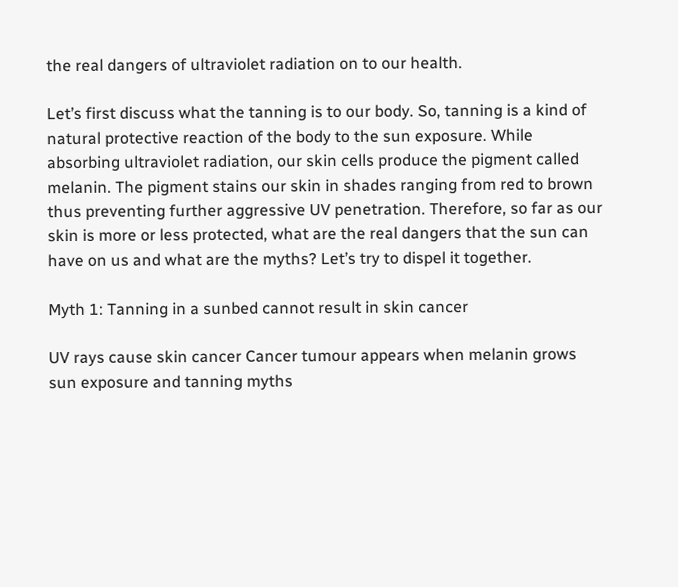the real dangers of ultraviolet radiation on to our health.

Let’s first discuss what the tanning is to our body. So, tanning is a kind of natural protective reaction of the body to the sun exposure. While absorbing ultraviolet radiation, our skin cells produce the pigment called melanin. The pigment stains our skin in shades ranging from red to brown thus preventing further aggressive UV penetration. Therefore, so far as our skin is more or less protected, what are the real dangers that the sun can have on us and what are the myths? Let’s try to dispel it together.

Myth 1: Tanning in a sunbed cannot result in skin cancer

UV rays cause skin cancer Cancer tumour appears when melanin grows sun exposure and tanning myths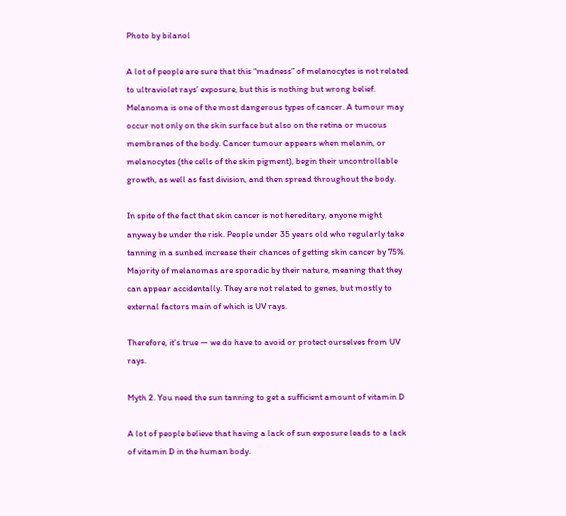Photo by bilanol

A lot of people are sure that this “madness” of melanocytes is not related to ultraviolet rays’ exposure, but this is nothing but wrong belief. Melanoma is one of the most dangerous types of cancer. A tumour may occur not only on the skin surface but also on the retina or mucous membranes of the body. Cancer tumour appears when melanin, or melanocytes (the cells of the skin pigment), begin their uncontrollable growth, as well as fast division, and then spread throughout the body.

In spite of the fact that skin cancer is not hereditary, anyone might anyway be under the risk. People under 35 years old who regularly take tanning in a sunbed increase their chances of getting skin cancer by 75%. Majority of melanomas are sporadic by their nature, meaning that they can appear accidentally. They are not related to genes, but mostly to external factors main of which is UV rays.

Therefore, it’s true — we do have to avoid or protect ourselves from UV rays.

Myth 2. You need the sun tanning to get a sufficient amount of vitamin D

A lot of people believe that having a lack of sun exposure leads to a lack of vitamin D in the human body.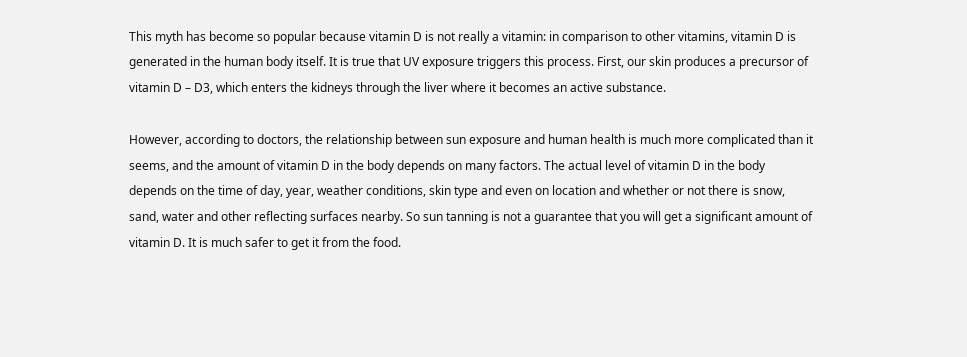This myth has become so popular because vitamin D is not really a vitamin: in comparison to other vitamins, vitamin D is generated in the human body itself. It is true that UV exposure triggers this process. First, our skin produces a precursor of vitamin D – D3, which enters the kidneys through the liver where it becomes an active substance.

However, according to doctors, the relationship between sun exposure and human health is much more complicated than it seems, and the amount of vitamin D in the body depends on many factors. The actual level of vitamin D in the body depends on the time of day, year, weather conditions, skin type and even on location and whether or not there is snow, sand, water and other reflecting surfaces nearby. So sun tanning is not a guarantee that you will get a significant amount of vitamin D. It is much safer to get it from the food.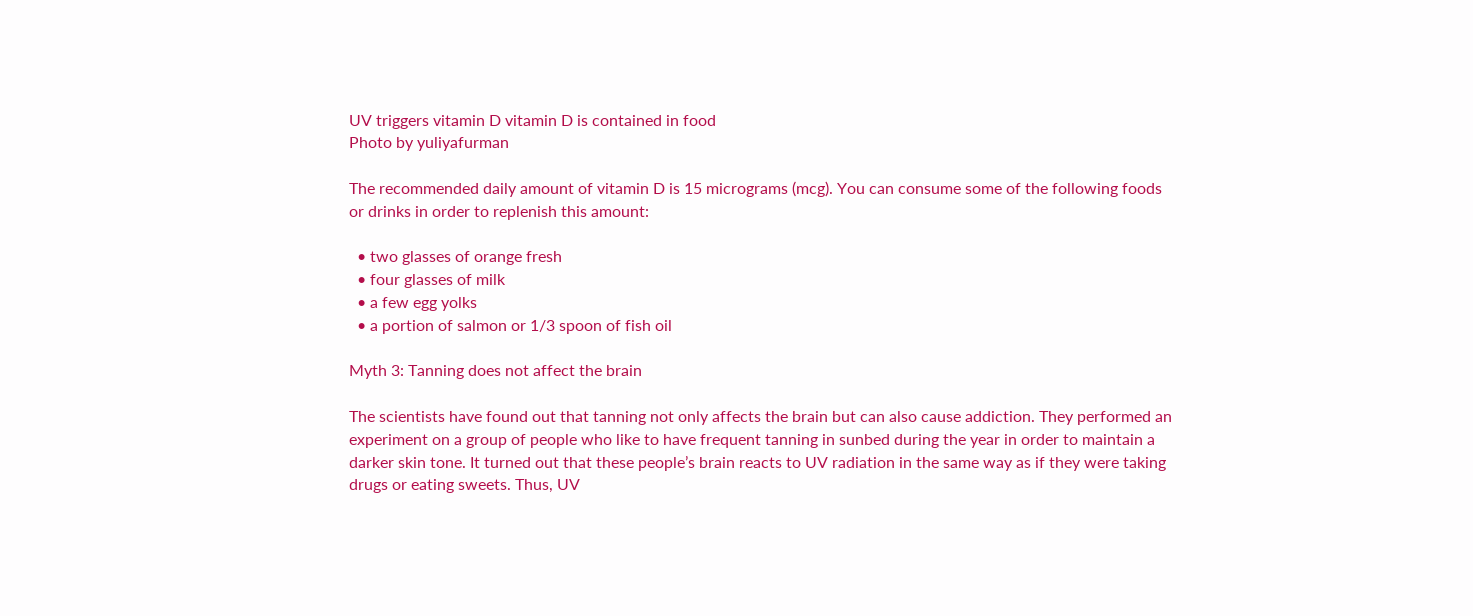UV triggers vitamin D vitamin D is contained in food
Photo by yuliyafurman

The recommended daily amount of vitamin D is 15 micrograms (mcg). You can consume some of the following foods or drinks in order to replenish this amount:

  • two glasses of orange fresh
  • four glasses of milk
  • a few egg yolks
  • a portion of salmon or 1/3 spoon of fish oil

Myth 3: Tanning does not affect the brain

The scientists have found out that tanning not only affects the brain but can also cause addiction. They performed an experiment on a group of people who like to have frequent tanning in sunbed during the year in order to maintain a darker skin tone. It turned out that these people’s brain reacts to UV radiation in the same way as if they were taking drugs or eating sweets. Thus, UV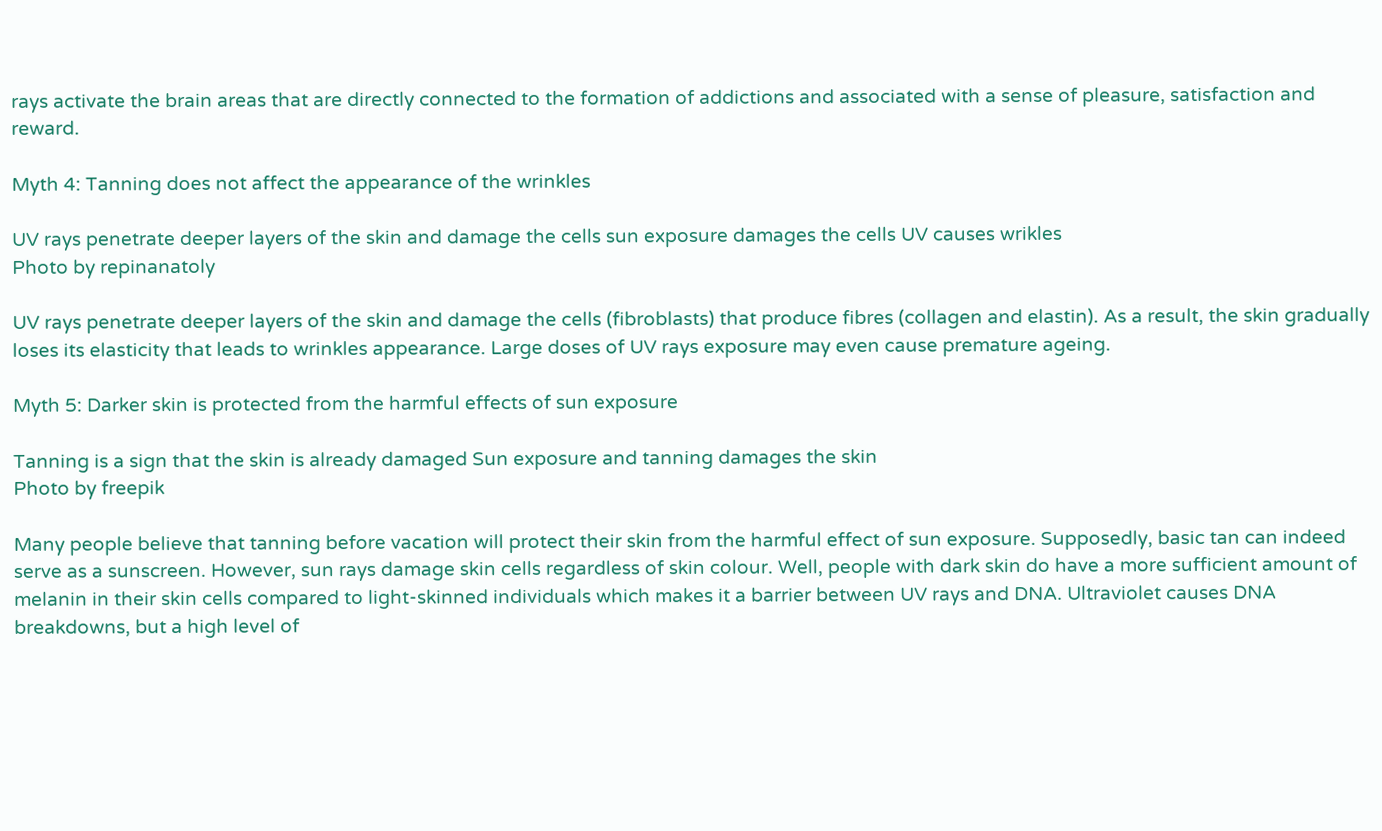rays activate the brain areas that are directly connected to the formation of addictions and associated with a sense of pleasure, satisfaction and reward.

Myth 4: Tanning does not affect the appearance of the wrinkles

UV rays penetrate deeper layers of the skin and damage the cells sun exposure damages the cells UV causes wrikles
Photo by repinanatoly

UV rays penetrate deeper layers of the skin and damage the cells (fibroblasts) that produce fibres (collagen and elastin). As a result, the skin gradually loses its elasticity that leads to wrinkles appearance. Large doses of UV rays exposure may even cause premature ageing.

Myth 5: Darker skin is protected from the harmful effects of sun exposure

Tanning is a sign that the skin is already damaged Sun exposure and tanning damages the skin
Photo by freepik

Many people believe that tanning before vacation will protect their skin from the harmful effect of sun exposure. Supposedly, basic tan can indeed serve as a sunscreen. However, sun rays damage skin cells regardless of skin colour. Well, people with dark skin do have a more sufficient amount of melanin in their skin cells compared to light-skinned individuals which makes it a barrier between UV rays and DNA. Ultraviolet causes DNA breakdowns, but a high level of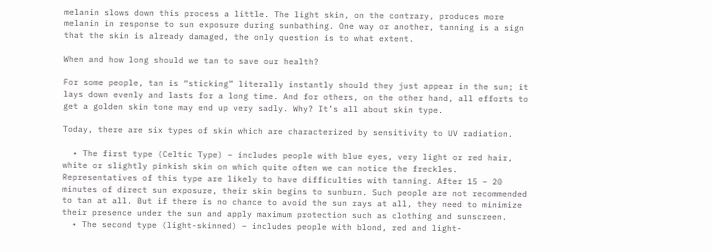melanin slows down this process a little. The light skin, on the contrary, produces more melanin in response to sun exposure during sunbathing. One way or another, tanning is a sign that the skin is already damaged, the only question is to what extent.

When and how long should we tan to save our health?

For some people, tan is “sticking” literally instantly should they just appear in the sun; it lays down evenly and lasts for a long time. And for others, on the other hand, all efforts to get a golden skin tone may end up very sadly. Why? It’s all about skin type.

Today, there are six types of skin which are characterized by sensitivity to UV radiation.

  • The first type (Celtic Type) – includes people with blue eyes, very light or red hair, white or slightly pinkish skin on which quite often we can notice the freckles. Representatives of this type are likely to have difficulties with tanning. After 15 – 20 minutes of direct sun exposure, their skin begins to sunburn. Such people are not recommended to tan at all. But if there is no chance to avoid the sun rays at all, they need to minimize their presence under the sun and apply maximum protection such as clothing and sunscreen.
  • The second type (light-skinned) – includes people with blond, red and light-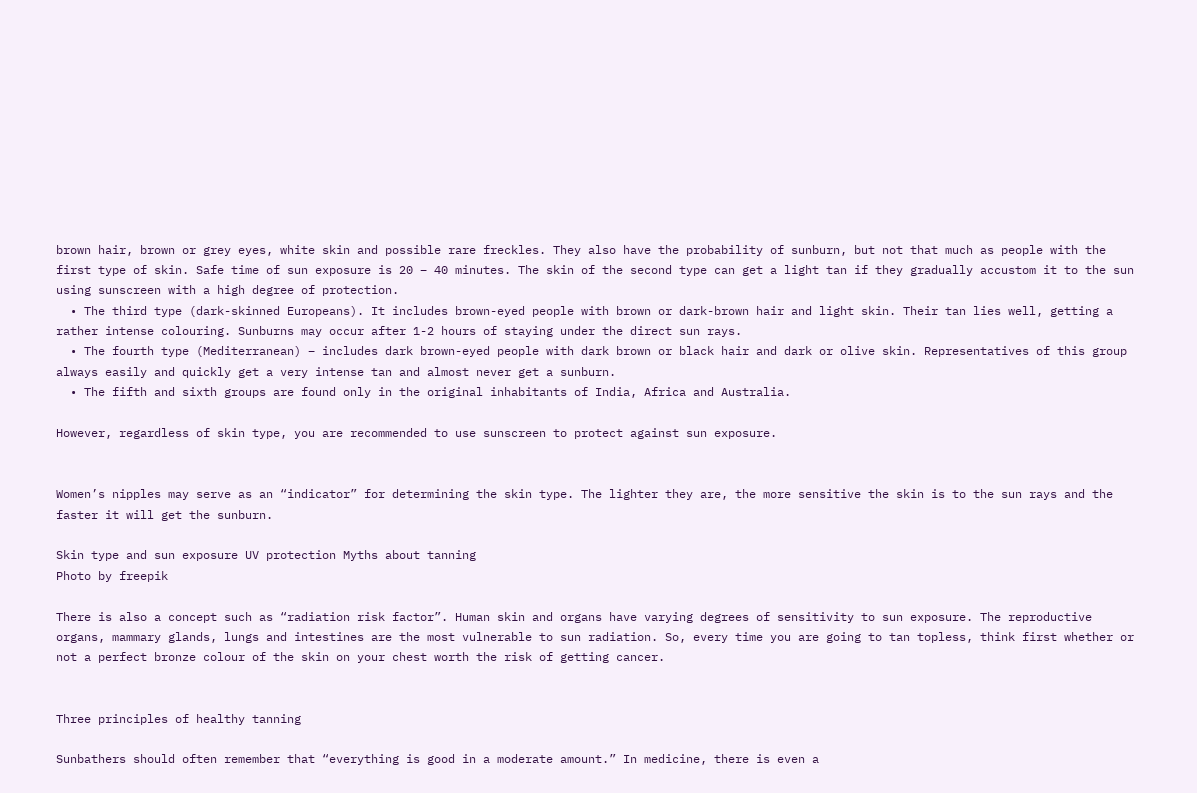brown hair, brown or grey eyes, white skin and possible rare freckles. They also have the probability of sunburn, but not that much as people with the first type of skin. Safe time of sun exposure is 20 – 40 minutes. The skin of the second type can get a light tan if they gradually accustom it to the sun using sunscreen with a high degree of protection.
  • The third type (dark-skinned Europeans). It includes brown-eyed people with brown or dark-brown hair and light skin. Their tan lies well, getting a rather intense colouring. Sunburns may occur after 1-2 hours of staying under the direct sun rays.
  • The fourth type (Mediterranean) – includes dark brown-eyed people with dark brown or black hair and dark or olive skin. Representatives of this group always easily and quickly get a very intense tan and almost never get a sunburn.
  • The fifth and sixth groups are found only in the original inhabitants of India, Africa and Australia.

However, regardless of skin type, you are recommended to use sunscreen to protect against sun exposure.


Women’s nipples may serve as an “indicator” for determining the skin type. The lighter they are, the more sensitive the skin is to the sun rays and the faster it will get the sunburn.

Skin type and sun exposure UV protection Myths about tanning
Photo by freepik

There is also a concept such as “radiation risk factor”. Human skin and organs have varying degrees of sensitivity to sun exposure. The reproductive organs, mammary glands, lungs and intestines are the most vulnerable to sun radiation. So, every time you are going to tan topless, think first whether or not a perfect bronze colour of the skin on your chest worth the risk of getting cancer.


Three principles of healthy tanning

Sunbathers should often remember that “everything is good in a moderate amount.” In medicine, there is even a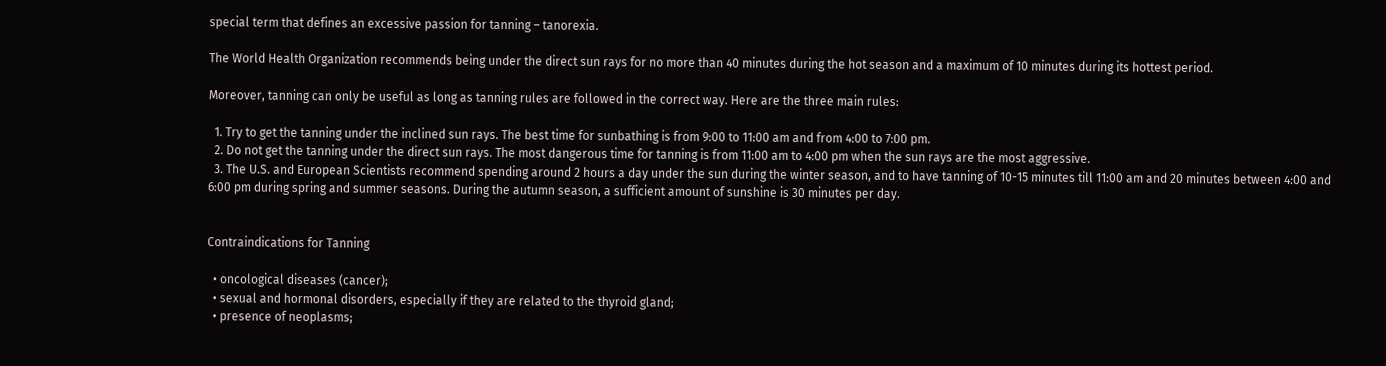special term that defines an excessive passion for tanning – tanorexia.

The World Health Organization recommends being under the direct sun rays for no more than 40 minutes during the hot season and a maximum of 10 minutes during its hottest period.

Moreover, tanning can only be useful as long as tanning rules are followed in the correct way. Here are the three main rules:

  1. Try to get the tanning under the inclined sun rays. The best time for sunbathing is from 9:00 to 11:00 am and from 4:00 to 7:00 pm.
  2. Do not get the tanning under the direct sun rays. The most dangerous time for tanning is from 11:00 am to 4:00 pm when the sun rays are the most aggressive.
  3. The U.S. and European Scientists recommend spending around 2 hours a day under the sun during the winter season, and to have tanning of 10-15 minutes till 11:00 am and 20 minutes between 4:00 and 6:00 pm during spring and summer seasons. During the autumn season, a sufficient amount of sunshine is 30 minutes per day.


Contraindications for Tanning

  • oncological diseases (cancer);
  • sexual and hormonal disorders, especially if they are related to the thyroid gland;
  • presence of neoplasms;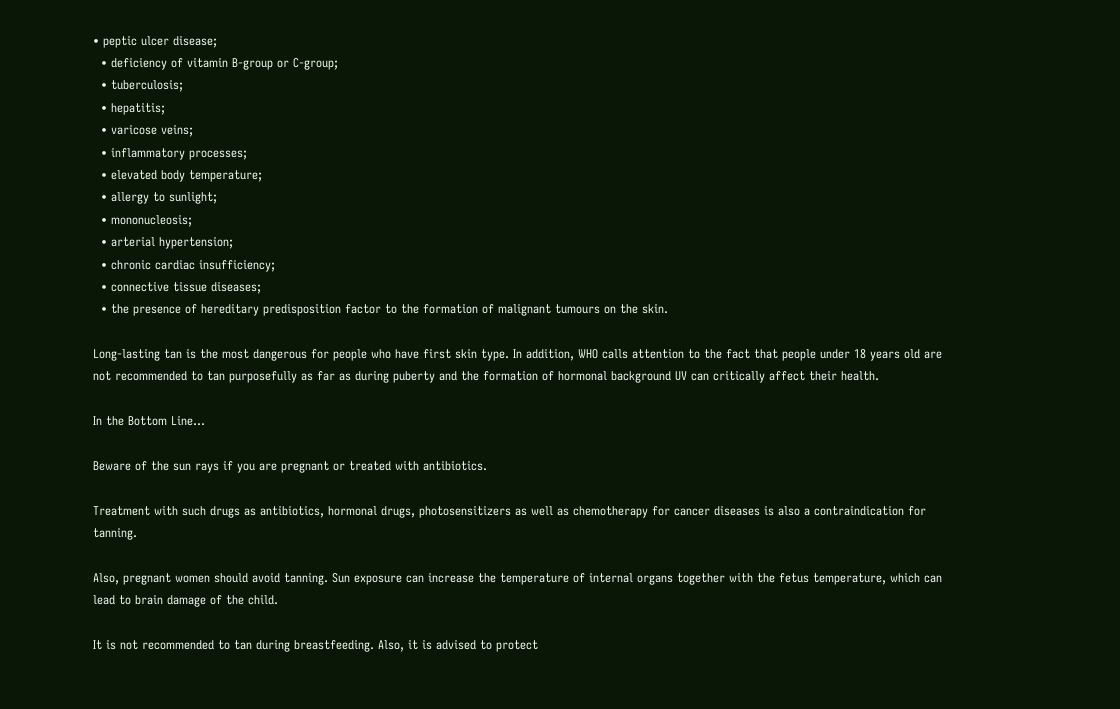• peptic ulcer disease;
  • deficiency of vitamin B-group or C-group;
  • tuberculosis;
  • hepatitis;
  • varicose veins;
  • inflammatory processes;
  • elevated body temperature;
  • allergy to sunlight;
  • mononucleosis;
  • arterial hypertension;
  • chronic cardiac insufficiency;
  • connective tissue diseases;
  • the presence of hereditary predisposition factor to the formation of malignant tumours on the skin.

Long-lasting tan is the most dangerous for people who have first skin type. In addition, WHO calls attention to the fact that people under 18 years old are not recommended to tan purposefully as far as during puberty and the formation of hormonal background UV can critically affect their health.

In the Bottom Line…

Beware of the sun rays if you are pregnant or treated with antibiotics.

Treatment with such drugs as antibiotics, hormonal drugs, photosensitizers as well as chemotherapy for cancer diseases is also a contraindication for tanning.

Also, pregnant women should avoid tanning. Sun exposure can increase the temperature of internal organs together with the fetus temperature, which can lead to brain damage of the child.

It is not recommended to tan during breastfeeding. Also, it is advised to protect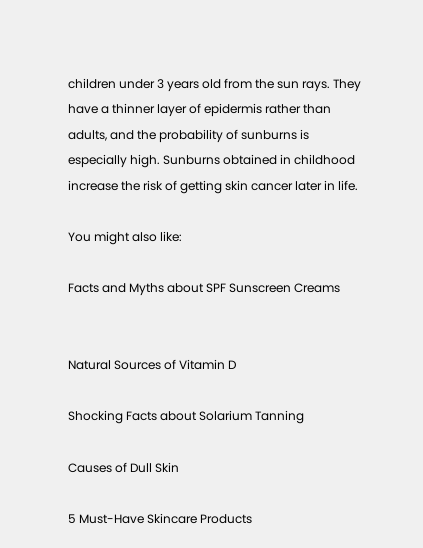children under 3 years old from the sun rays. They have a thinner layer of epidermis rather than adults, and the probability of sunburns is especially high. Sunburns obtained in childhood increase the risk of getting skin cancer later in life.

You might also like:

Facts and Myths about SPF Sunscreen Creams


Natural Sources of Vitamin D

Shocking Facts about Solarium Tanning

Causes of Dull Skin

5 Must-Have Skincare Products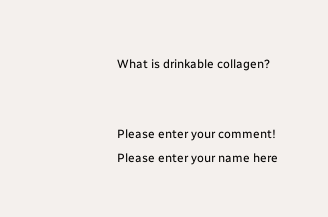What is drinkable collagen?


Please enter your comment!
Please enter your name here